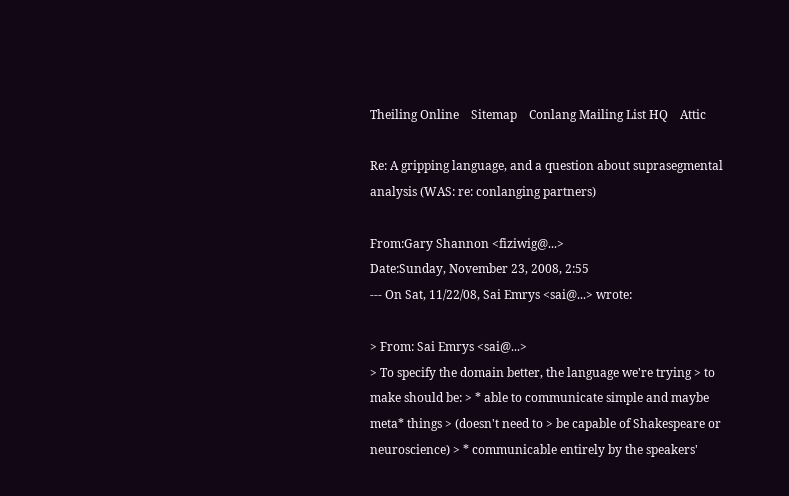Theiling Online    Sitemap    Conlang Mailing List HQ    Attic

Re: A gripping language, and a question about suprasegmental analysis (WAS: re: conlanging partners)

From:Gary Shannon <fiziwig@...>
Date:Sunday, November 23, 2008, 2:55
--- On Sat, 11/22/08, Sai Emrys <sai@...> wrote:

> From: Sai Emrys <sai@...>
> To specify the domain better, the language we're trying > to make should be: > * able to communicate simple and maybe meta* things > (doesn't need to > be capable of Shakespeare or neuroscience) > * communicable entirely by the speakers'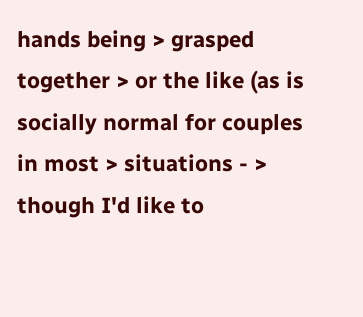hands being > grasped together > or the like (as is socially normal for couples in most > situations - > though I'd like to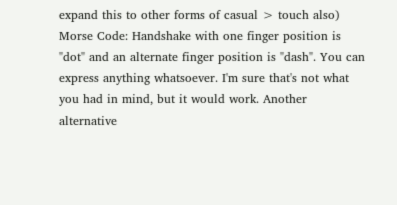expand this to other forms of casual > touch also)
Morse Code: Handshake with one finger position is "dot" and an alternate finger position is "dash". You can express anything whatsoever. I'm sure that's not what you had in mind, but it would work. Another alternative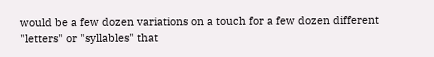would be a few dozen variations on a touch for a few dozen different "letters" or "syllables" that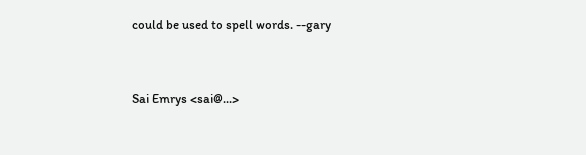could be used to spell words. --gary


Sai Emrys <sai@...>